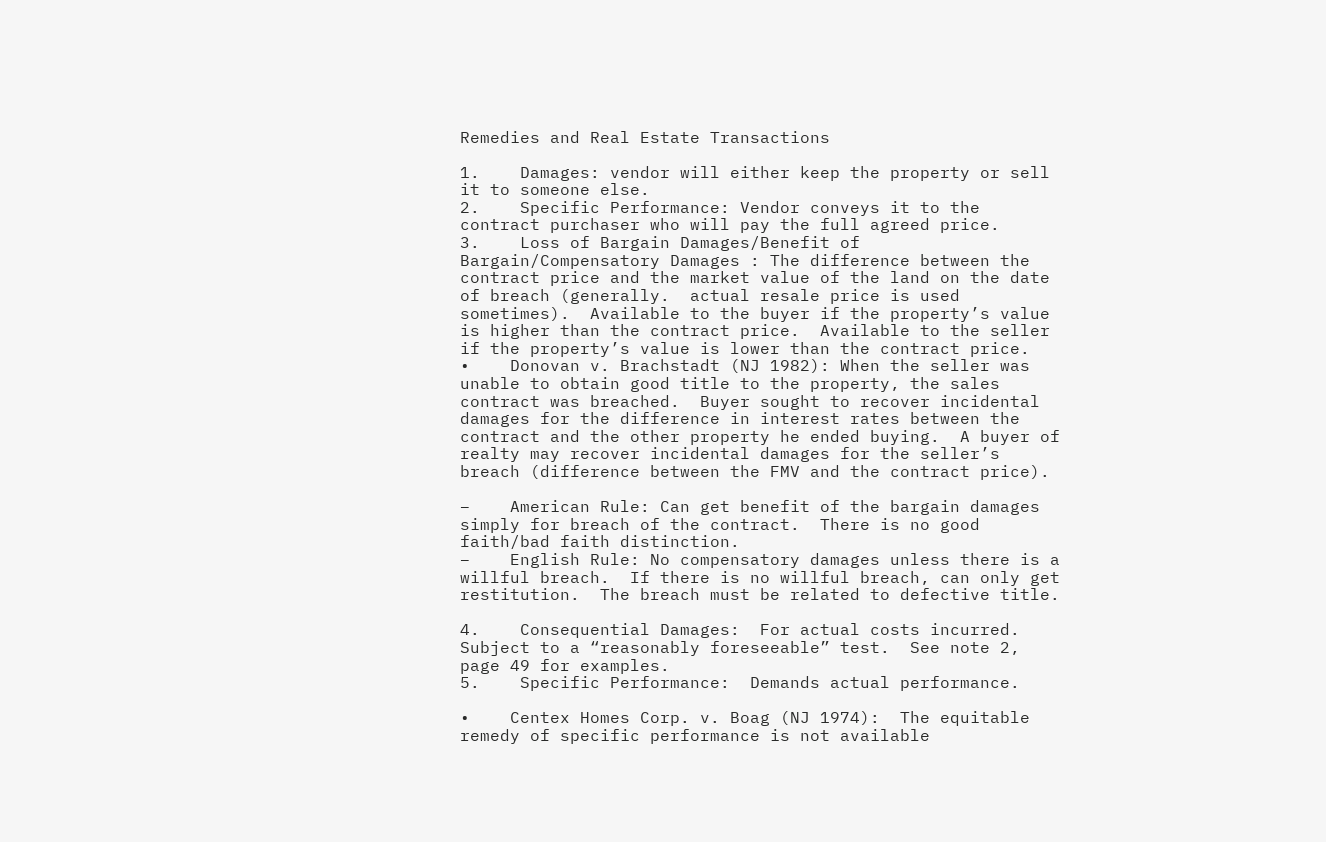Remedies and Real Estate Transactions

1.    Damages: vendor will either keep the property or sell it to someone else.
2.    Specific Performance: Vendor conveys it to the contract purchaser who will pay the full agreed price.
3.    Loss of Bargain Damages/Benefit of Bargain/Compensatory Damages : The difference between the contract price and the market value of the land on the date of breach (generally.  actual resale price is used sometimes).  Available to the buyer if the property’s value is higher than the contract price.  Available to the seller if the property’s value is lower than the contract price.
•    Donovan v. Brachstadt (NJ 1982): When the seller was unable to obtain good title to the property, the sales contract was breached.  Buyer sought to recover incidental damages for the difference in interest rates between the contract and the other property he ended buying.  A buyer of realty may recover incidental damages for the seller’s breach (difference between the FMV and the contract price).

–    American Rule: Can get benefit of the bargain damages simply for breach of the contract.  There is no good faith/bad faith distinction.
–    English Rule: No compensatory damages unless there is a willful breach.  If there is no willful breach, can only get restitution.  The breach must be related to defective title.

4.    Consequential Damages:  For actual costs incurred.  Subject to a “reasonably foreseeable” test.  See note 2, page 49 for examples.
5.    Specific Performance:  Demands actual performance.

•    Centex Homes Corp. v. Boag (NJ 1974):  The equitable remedy of specific performance is not available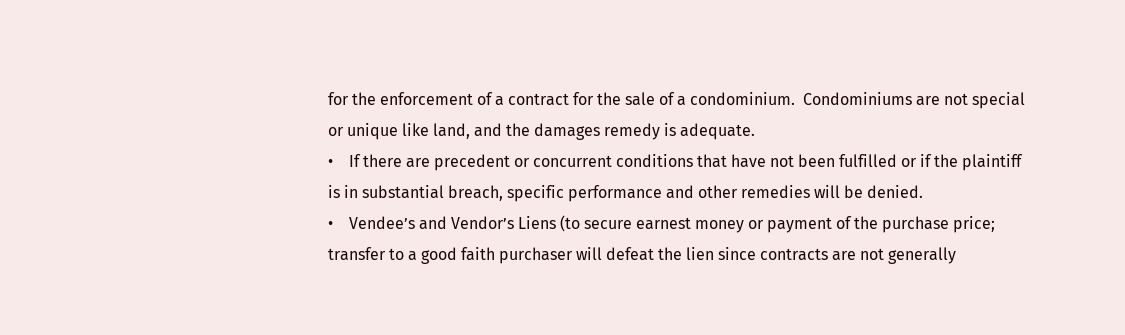for the enforcement of a contract for the sale of a condominium.  Condominiums are not special or unique like land, and the damages remedy is adequate.
•    If there are precedent or concurrent conditions that have not been fulfilled or if the plaintiff is in substantial breach, specific performance and other remedies will be denied.
•    Vendee’s and Vendor’s Liens (to secure earnest money or payment of the purchase price; transfer to a good faith purchaser will defeat the lien since contracts are not generally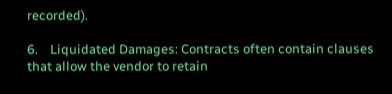recorded).

6.    Liquidated Damages: Contracts often contain clauses that allow the vendor to retain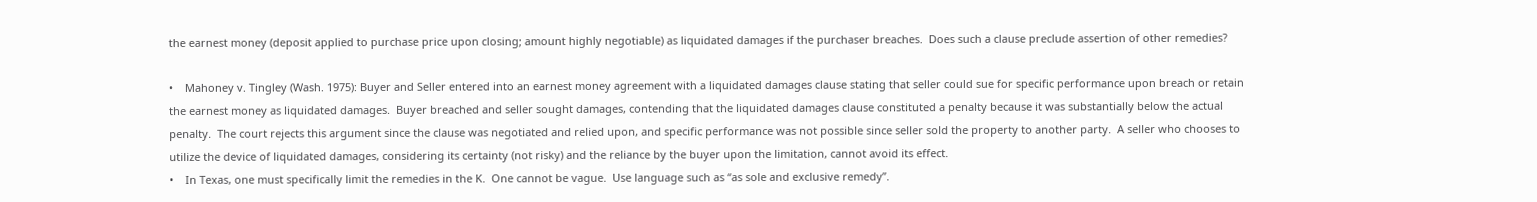the earnest money (deposit applied to purchase price upon closing; amount highly negotiable) as liquidated damages if the purchaser breaches.  Does such a clause preclude assertion of other remedies?

•    Mahoney v. Tingley (Wash. 1975): Buyer and Seller entered into an earnest money agreement with a liquidated damages clause stating that seller could sue for specific performance upon breach or retain the earnest money as liquidated damages.  Buyer breached and seller sought damages, contending that the liquidated damages clause constituted a penalty because it was substantially below the actual penalty.  The court rejects this argument since the clause was negotiated and relied upon, and specific performance was not possible since seller sold the property to another party.  A seller who chooses to utilize the device of liquidated damages, considering its certainty (not risky) and the reliance by the buyer upon the limitation, cannot avoid its effect.
•    In Texas, one must specifically limit the remedies in the K.  One cannot be vague.  Use language such as “as sole and exclusive remedy”.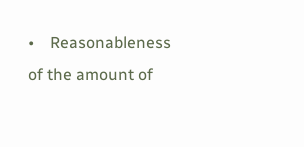•    Reasonableness of the amount of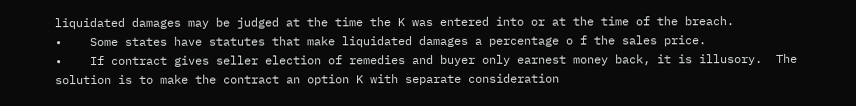liquidated damages may be judged at the time the K was entered into or at the time of the breach.
•    Some states have statutes that make liquidated damages a percentage o f the sales price.
•    If contract gives seller election of remedies and buyer only earnest money back, it is illusory.  The solution is to make the contract an option K with separate consideration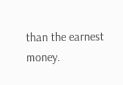than the earnest money.